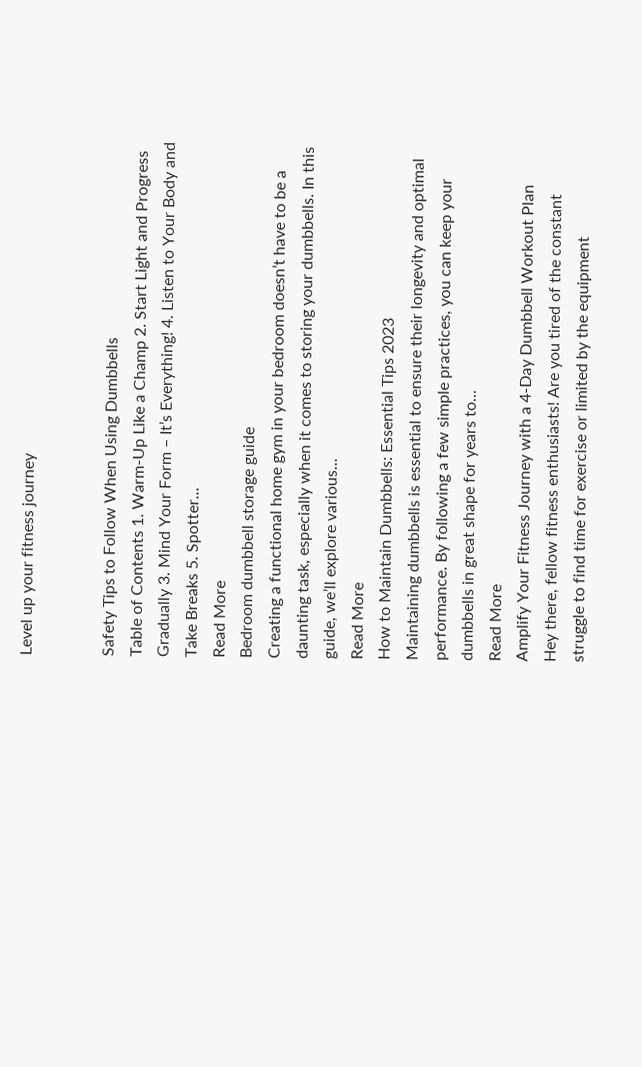Level up your fitness journey


Safety Tips to Follow When Using Dumbbells
Table of Contents 1. Warm-Up Like a Champ 2. Start Light and Progress Gradually 3. Mind Your Form – It’s Everything! 4. Listen to Your Body and Take Breaks 5. Spotter...
Read More
Bedroom dumbbell storage guide
Creating a functional home gym in your bedroom doesn’t have to be a daunting task, especially when it comes to storing your dumbbells. In this guide, we’ll explore various...
Read More
How to Maintain Dumbbells: Essential Tips 2023
Maintaining dumbbells is essential to ensure their longevity and optimal performance. By following a few simple practices, you can keep your dumbbells in great shape for years to...
Read More
Amplify Your Fitness Journey with a 4-Day Dumbbell Workout Plan
Hey there, fellow fitness enthusiasts! Are you tired of the constant struggle to find time for exercise or limited by the equipment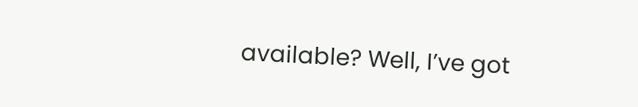available? Well, I’ve got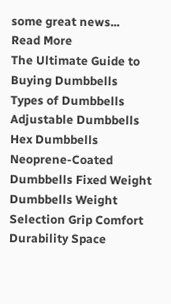some great news...
Read More
The Ultimate Guide to Buying Dumbbells
Types of Dumbbells Adjustable Dumbbells Hex Dumbbells Neoprene-Coated Dumbbells Fixed Weight Dumbbells Weight Selection Grip Comfort Durability Space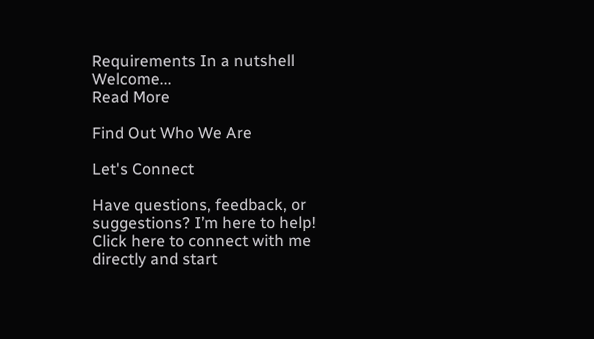Requirements In a nutshell Welcome...
Read More

Find Out Who We Are

Let's Connect

Have questions, feedback, or suggestions? I’m here to help! Click here to connect with me directly and start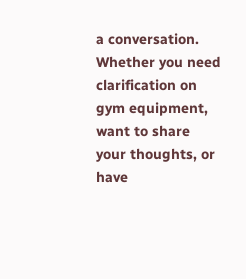a conversation. Whether you need clarification on gym equipment, want to share your thoughts, or have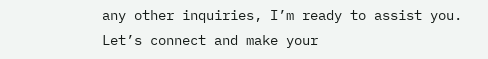any other inquiries, I’m ready to assist you. Let’s connect and make your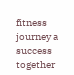fitness journey a success together